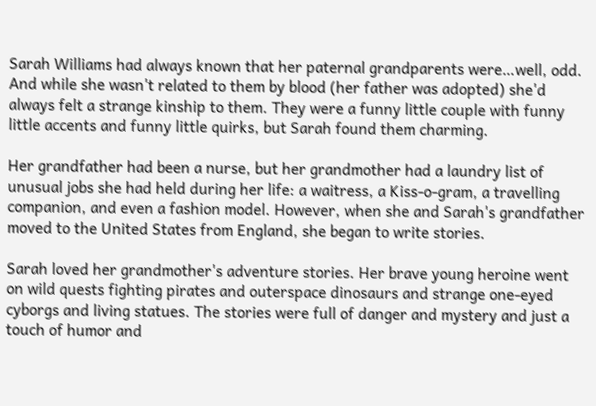Sarah Williams had always known that her paternal grandparents were…well, odd. And while she wasn't related to them by blood (her father was adopted) she'd always felt a strange kinship to them. They were a funny little couple with funny little accents and funny little quirks, but Sarah found them charming.

Her grandfather had been a nurse, but her grandmother had a laundry list of unusual jobs she had held during her life: a waitress, a Kiss-o-gram, a travelling companion, and even a fashion model. However, when she and Sarah's grandfather moved to the United States from England, she began to write stories.

Sarah loved her grandmother's adventure stories. Her brave young heroine went on wild quests fighting pirates and outerspace dinosaurs and strange one-eyed cyborgs and living statues. The stories were full of danger and mystery and just a touch of humor and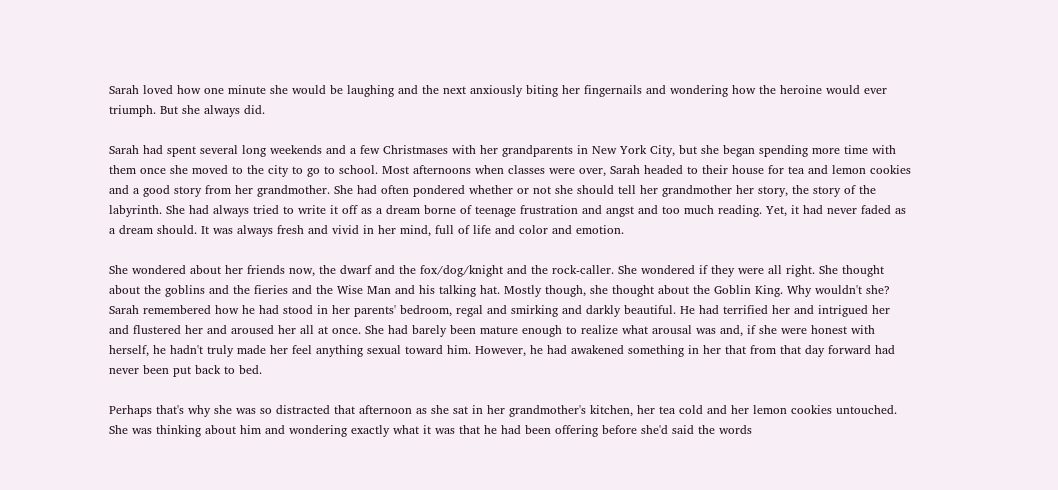Sarah loved how one minute she would be laughing and the next anxiously biting her fingernails and wondering how the heroine would ever triumph. But she always did.

Sarah had spent several long weekends and a few Christmases with her grandparents in New York City, but she began spending more time with them once she moved to the city to go to school. Most afternoons when classes were over, Sarah headed to their house for tea and lemon cookies and a good story from her grandmother. She had often pondered whether or not she should tell her grandmother her story, the story of the labyrinth. She had always tried to write it off as a dream borne of teenage frustration and angst and too much reading. Yet, it had never faded as a dream should. It was always fresh and vivid in her mind, full of life and color and emotion.

She wondered about her friends now, the dwarf and the fox/dog/knight and the rock-caller. She wondered if they were all right. She thought about the goblins and the fieries and the Wise Man and his talking hat. Mostly though, she thought about the Goblin King. Why wouldn't she? Sarah remembered how he had stood in her parents' bedroom, regal and smirking and darkly beautiful. He had terrified her and intrigued her and flustered her and aroused her all at once. She had barely been mature enough to realize what arousal was and, if she were honest with herself, he hadn't truly made her feel anything sexual toward him. However, he had awakened something in her that from that day forward had never been put back to bed.

Perhaps that's why she was so distracted that afternoon as she sat in her grandmother's kitchen, her tea cold and her lemon cookies untouched. She was thinking about him and wondering exactly what it was that he had been offering before she'd said the words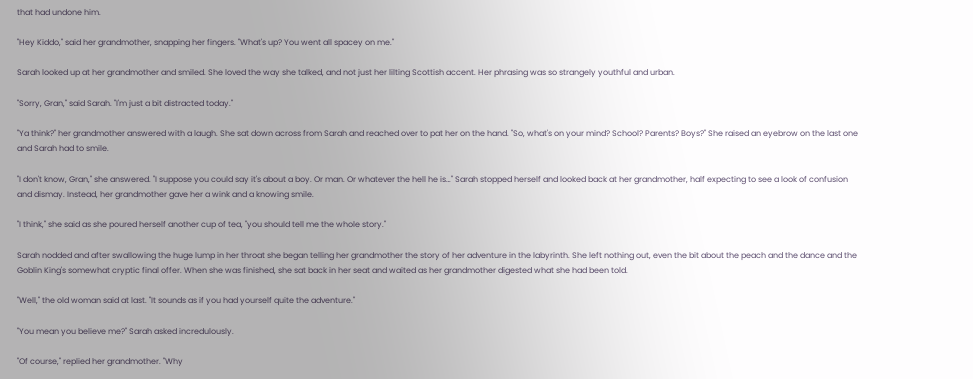that had undone him.

"Hey Kiddo," said her grandmother, snapping her fingers. "What's up? You went all spacey on me."

Sarah looked up at her grandmother and smiled. She loved the way she talked, and not just her lilting Scottish accent. Her phrasing was so strangely youthful and urban.

"Sorry, Gran," said Sarah. "I'm just a bit distracted today."

"Ya think?" her grandmother answered with a laugh. She sat down across from Sarah and reached over to pat her on the hand. "So, what's on your mind? School? Parents? Boys?" She raised an eyebrow on the last one and Sarah had to smile.

"I don't know, Gran," she answered. "I suppose you could say it's about a boy. Or man. Or whatever the hell he is…" Sarah stopped herself and looked back at her grandmother, half expecting to see a look of confusion and dismay. Instead, her grandmother gave her a wink and a knowing smile.

"I think," she said as she poured herself another cup of tea, "you should tell me the whole story."

Sarah nodded and after swallowing the huge lump in her throat she began telling her grandmother the story of her adventure in the labyrinth. She left nothing out, even the bit about the peach and the dance and the Goblin King's somewhat cryptic final offer. When she was finished, she sat back in her seat and waited as her grandmother digested what she had been told.

"Well," the old woman said at last. "It sounds as if you had yourself quite the adventure."

"You mean you believe me?" Sarah asked incredulously.

"Of course," replied her grandmother. "Why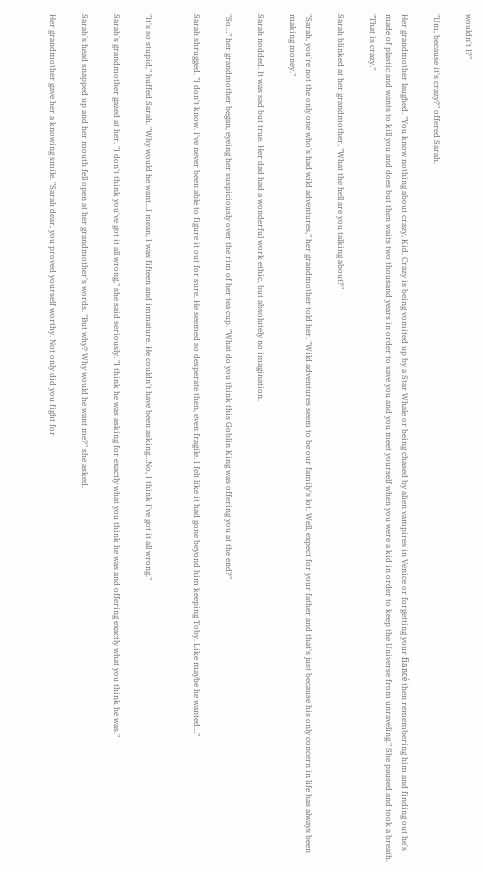wouldn't I?"

"Um, because it's crazy?" offered Sarah.

Her grandmother laughed. "You know nothing about crazy, Kid. Crazy is being vomited up by a Star Whale or being chased by alien vampires in Venice or forgetting your fiancé then remembering him and finding out he's made of plastic and wants to kill you and does but then waits two thousand years in order to save you and you meet yourself when you were a kid in order to keep the Universe from unraveling." She paused and took a breath. "That is crazy."

Sarah blinked at her grandmother. "What the hell are you talking about?"

"Sarah, you're not the only one who's had wild adventures," her grandmother told her. "Wild adventures seem to be our family's lot. Well, expect for your father and that's just because his only concern in life has always been making money."

Sarah nodded. It was sad but true. Her dad had a wonderful work ethic, but absolutely no imagination.

"So…" her grandmother began, eyeing her suspiciously over the rim of her tea cup. "What do you think this Goblin King was offering you at the end?"

Sarah shrugged. "I don't know. I've never been able to figure it out for sure. He seemed so desperate then, even fragile. I felt like it had gone beyond him keeping Toby. Like maybe he wanted…"


"It's so stupid," huffed Sarah. "Why would he want...I mean, I was fifteen and immature. He couldn't have been asking…No, I think I've got it all wrong."

Sarah's grandmother gazed at her. "I don't think you've got it all wrong," she said seriously. "I think he was asking for exactly what you think he was and offering exactly what you think he was."

Sarah's head snapped up and her mouth fell open at her grandmother's words. "But why? Why would he want me?" she asked.

Her grandmother gave her a knowing smile. "Sarah dear, you proved yourself worthy. Not only did you fight for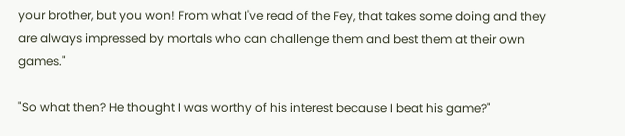your brother, but you won! From what I've read of the Fey, that takes some doing and they are always impressed by mortals who can challenge them and best them at their own games."

"So what then? He thought I was worthy of his interest because I beat his game?"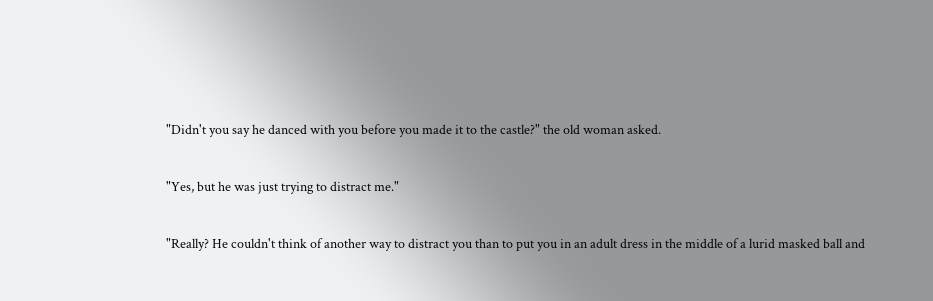"Didn't you say he danced with you before you made it to the castle?" the old woman asked.

"Yes, but he was just trying to distract me."

"Really? He couldn't think of another way to distract you than to put you in an adult dress in the middle of a lurid masked ball and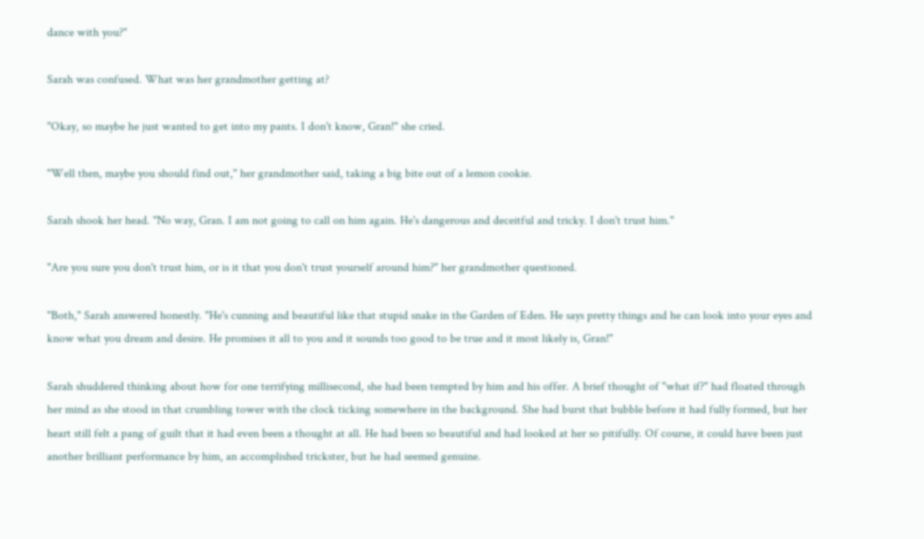dance with you?"

Sarah was confused. What was her grandmother getting at?

"Okay, so maybe he just wanted to get into my pants. I don't know, Gran!" she cried.

"Well then, maybe you should find out," her grandmother said, taking a big bite out of a lemon cookie.

Sarah shook her head. "No way, Gran. I am not going to call on him again. He's dangerous and deceitful and tricky. I don't trust him."

"Are you sure you don't trust him, or is it that you don't trust yourself around him?" her grandmother questioned.

"Both," Sarah answered honestly. "He's cunning and beautiful like that stupid snake in the Garden of Eden. He says pretty things and he can look into your eyes and know what you dream and desire. He promises it all to you and it sounds too good to be true and it most likely is, Gran!"

Sarah shuddered thinking about how for one terrifying millisecond, she had been tempted by him and his offer. A brief thought of "what if?" had floated through her mind as she stood in that crumbling tower with the clock ticking somewhere in the background. She had burst that bubble before it had fully formed, but her heart still felt a pang of guilt that it had even been a thought at all. He had been so beautiful and had looked at her so pitifully. Of course, it could have been just another brilliant performance by him, an accomplished trickster, but he had seemed genuine.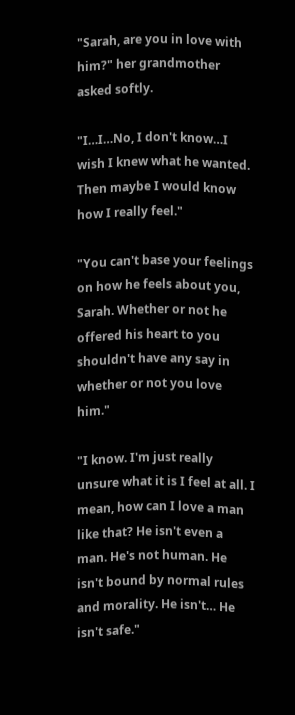"Sarah, are you in love with him?" her grandmother asked softly.

"I…I…No, I don't know…I wish I knew what he wanted. Then maybe I would know how I really feel."

"You can't base your feelings on how he feels about you, Sarah. Whether or not he offered his heart to you shouldn't have any say in whether or not you love him."

"I know. I'm just really unsure what it is I feel at all. I mean, how can I love a man like that? He isn't even a man. He's not human. He isn't bound by normal rules and morality. He isn't… He isn't safe."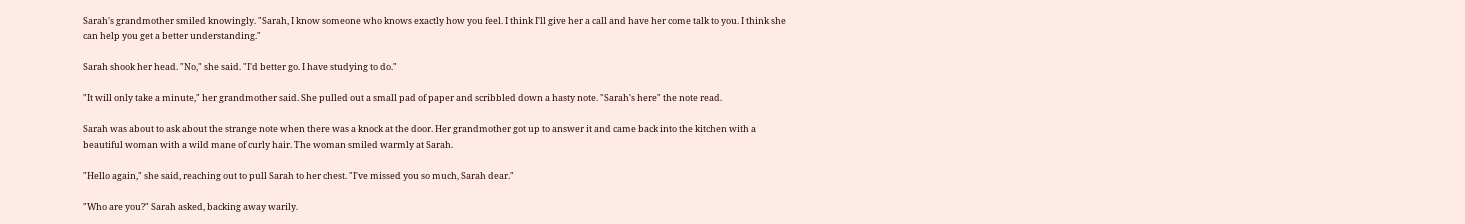Sarah's grandmother smiled knowingly. "Sarah, I know someone who knows exactly how you feel. I think I'll give her a call and have her come talk to you. I think she can help you get a better understanding."

Sarah shook her head. "No," she said. "I'd better go. I have studying to do."

"It will only take a minute," her grandmother said. She pulled out a small pad of paper and scribbled down a hasty note. "Sarah's here" the note read.

Sarah was about to ask about the strange note when there was a knock at the door. Her grandmother got up to answer it and came back into the kitchen with a beautiful woman with a wild mane of curly hair. The woman smiled warmly at Sarah.

"Hello again," she said, reaching out to pull Sarah to her chest. "I've missed you so much, Sarah dear."

"Who are you?" Sarah asked, backing away warily.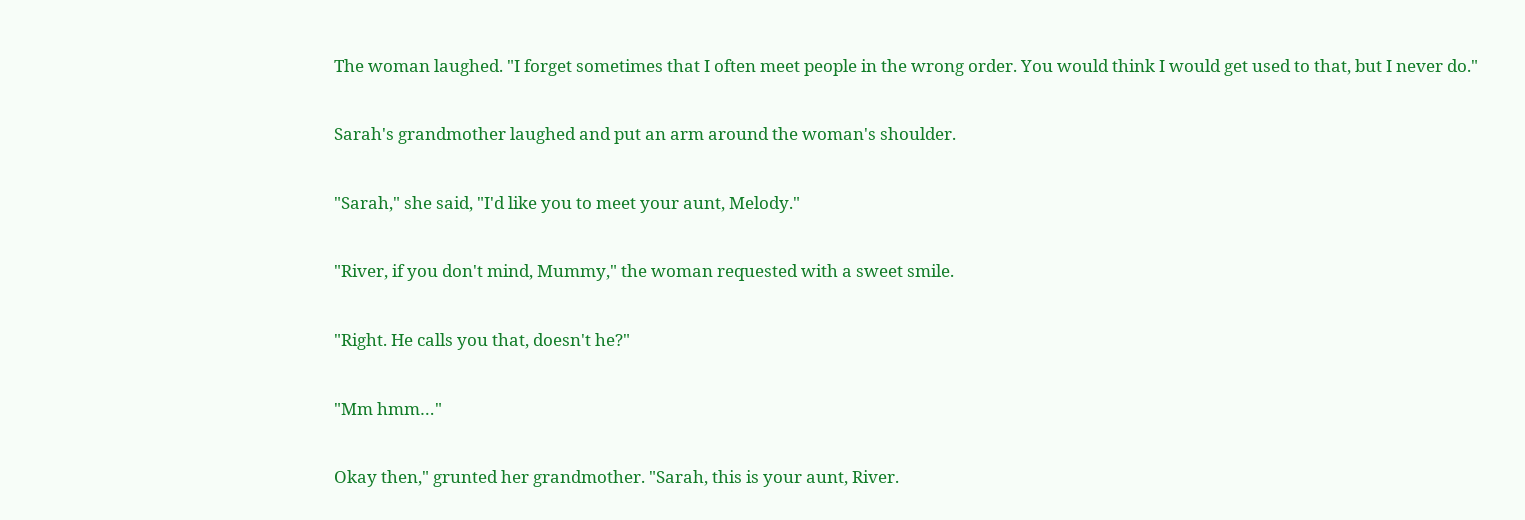The woman laughed. "I forget sometimes that I often meet people in the wrong order. You would think I would get used to that, but I never do."

Sarah's grandmother laughed and put an arm around the woman's shoulder.

"Sarah," she said, "I'd like you to meet your aunt, Melody."

"River, if you don't mind, Mummy," the woman requested with a sweet smile.

"Right. He calls you that, doesn't he?"

"Mm hmm…"

Okay then," grunted her grandmother. "Sarah, this is your aunt, River.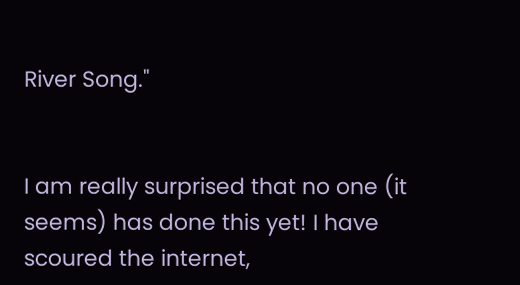River Song."


I am really surprised that no one (it seems) has done this yet! I have scoured the internet,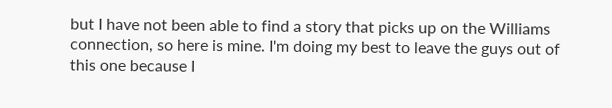but I have not been able to find a story that picks up on the Williams connection, so here is mine. I'm doing my best to leave the guys out of this one because I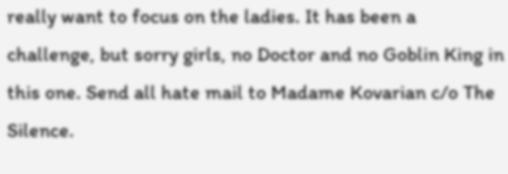really want to focus on the ladies. It has been a challenge, but sorry girls, no Doctor and no Goblin King in this one. Send all hate mail to Madame Kovarian c/o The Silence.